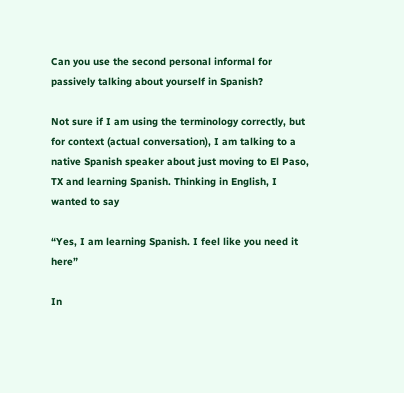Can you use the second personal informal for passively talking about yourself in Spanish?

Not sure if I am using the terminology correctly, but for context (actual conversation), I am talking to a native Spanish speaker about just moving to El Paso, TX and learning Spanish. Thinking in English, I wanted to say

“Yes, I am learning Spanish. I feel like you need it here”

In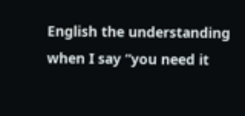English the understanding when I say “you need it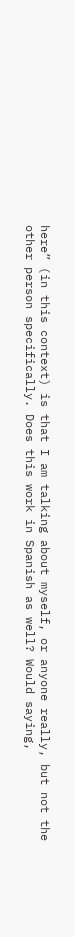here” (in this context) is that I am talking about myself, or anyone really, but not the other person specifically. Does this work in Spanish as well? Would saying,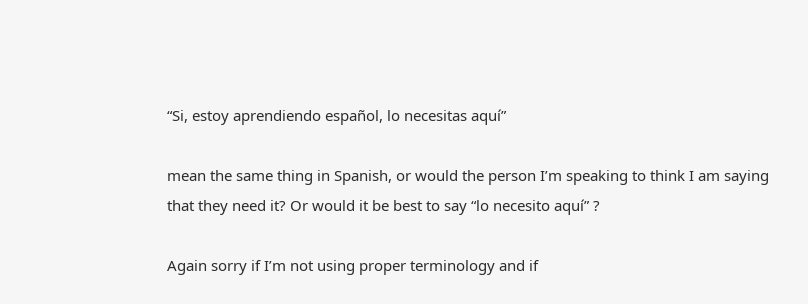“Si, estoy aprendiendo español, lo necesitas aquí”

mean the same thing in Spanish, or would the person I’m speaking to think I am saying that they need it? Or would it be best to say “lo necesito aquí” ?

Again sorry if I’m not using proper terminology and if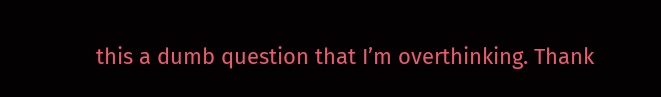this a dumb question that I’m overthinking. Thank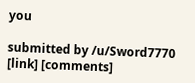you

submitted by /u/Sword7770
[link] [comments]